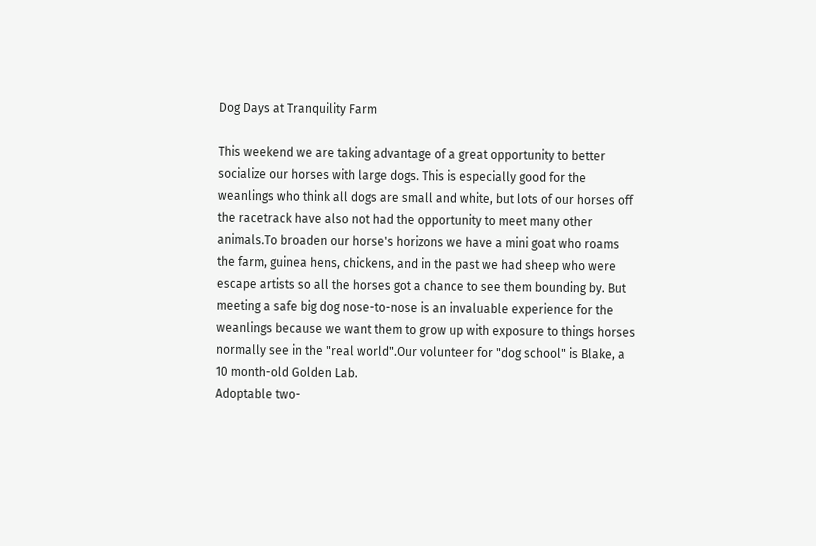Dog Days at Tranquility Farm

This weekend we are taking advantage of a great opportunity to better socialize our horses with large dogs. This is especially good for the weanlings who think all dogs are small and white, but lots of our horses off the racetrack have also not had the opportunity to meet many other animals.To broaden our horse's horizons we have a mini goat who roams the farm, guinea hens, chickens, and in the past we had sheep who were escape artists so all the horses got a chance to see them bounding by. But meeting a safe big dog nose-to-nose is an invaluable experience for the weanlings because we want them to grow up with exposure to things horses normally see in the "real world".Our volunteer for "dog school" is Blake, a 10 month-old Golden Lab.
Adoptable two-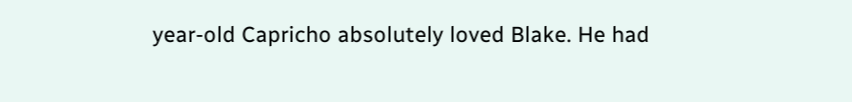year-old Capricho absolutely loved Blake. He had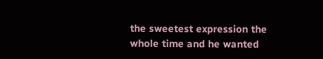the sweetest expression the whole time and he wanted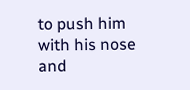to push him with his nose and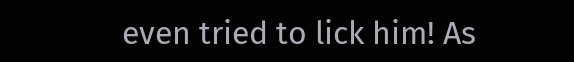even tried to lick him! As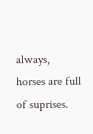always, horses are full of suprises.